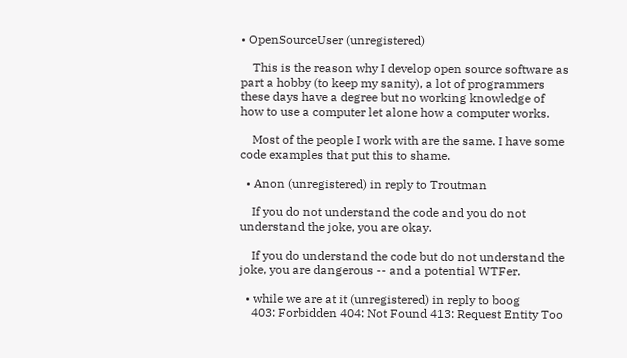• OpenSourceUser (unregistered)

    This is the reason why I develop open source software as part a hobby (to keep my sanity), a lot of programmers these days have a degree but no working knowledge of how to use a computer let alone how a computer works.

    Most of the people I work with are the same. I have some code examples that put this to shame.

  • Anon (unregistered) in reply to Troutman

    If you do not understand the code and you do not understand the joke, you are okay.

    If you do understand the code but do not understand the joke, you are dangerous -- and a potential WTFer.

  • while we are at it (unregistered) in reply to boog
    403: Forbidden 404: Not Found 413: Request Entity Too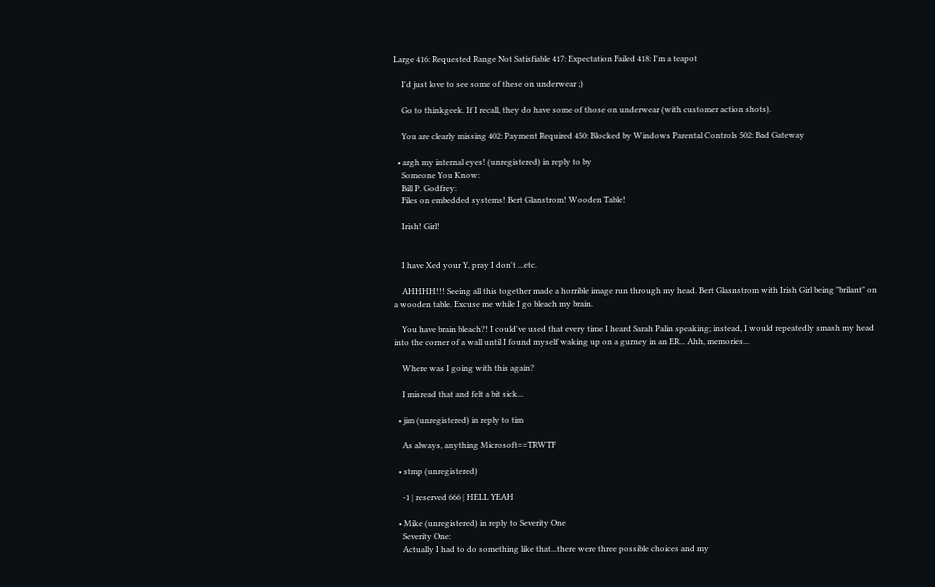Large 416: Requested Range Not Satisfiable 417: Expectation Failed 418: I'm a teapot

    I'd just love to see some of these on underwear ;)

    Go to thinkgeek. If I recall, they do have some of those on underwear (with customer action shots).

    You are clearly missing 402: Payment Required 450: Blocked by Windows Parental Controls 502: Bad Gateway

  • argh my internal eyes! (unregistered) in reply to by
    Someone You Know:
    Bill P. Godfrey:
    Files on embedded systems! Bert Glanstrom! Wooden Table!

    Irish! Girl!


    I have Xed your Y, pray I don't ...etc.

    AHHHH!!! Seeing all this together made a horrible image run through my head. Bert Glasnstrom with Irish Girl being "brilant" on a wooden table. Excuse me while I go bleach my brain.

    You have brain bleach?! I could've used that every time I heard Sarah Palin speaking; instead, I would repeatedly smash my head into the corner of a wall until I found myself waking up on a gurney in an ER... Ahh, memories...

    Where was I going with this again?

    I misread that and felt a bit sick...

  • jim (unregistered) in reply to tim

    As always, anything Microsoft==TRWTF

  • stmp (unregistered)

    -1 | reserved 666 | HELL YEAH

  • Mike (unregistered) in reply to Severity One
    Severity One:
    Actually I had to do something like that...there were three possible choices and my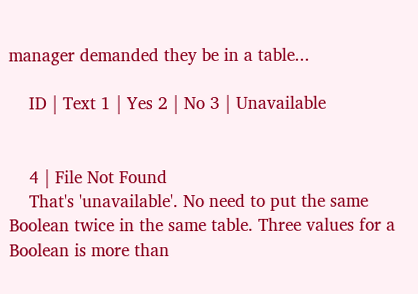manager demanded they be in a table...

    ID | Text 1 | Yes 2 | No 3 | Unavailable


    4 | File Not Found
    That's 'unavailable'. No need to put the same Boolean twice in the same table. Three values for a Boolean is more than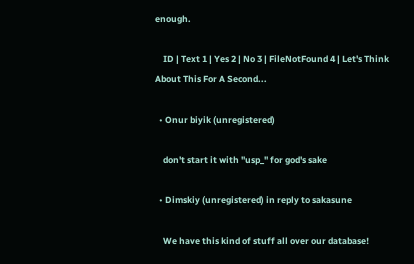enough.

    ID | Text 1 | Yes 2 | No 3 | FileNotFound 4 | Let's Think About This For A Second...

  • Onur biyik (unregistered)

    don't start it with "usp_" for god's sake

  • Dimskiy (unregistered) in reply to sakasune

    We have this kind of stuff all over our database!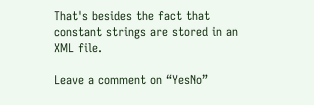That's besides the fact that constant strings are stored in an XML file.

Leave a comment on “YesNo”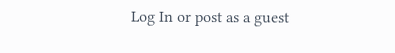Log In or post as a guest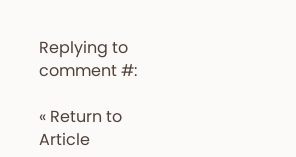Replying to comment #:

« Return to Article